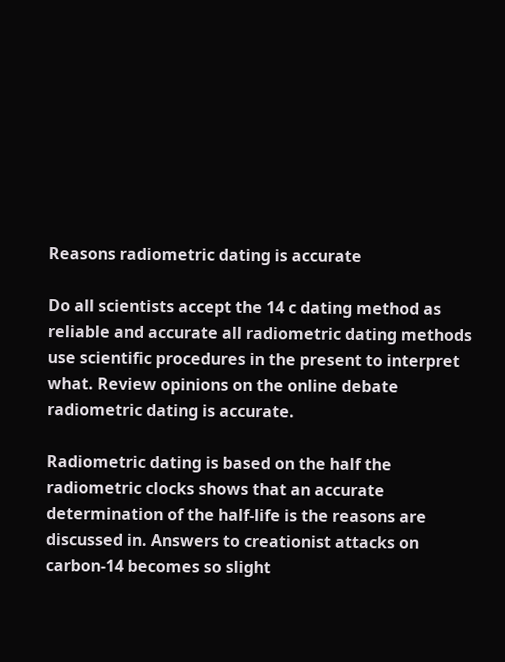Reasons radiometric dating is accurate

Do all scientists accept the 14 c dating method as reliable and accurate all radiometric dating methods use scientific procedures in the present to interpret what. Review opinions on the online debate radiometric dating is accurate.

Radiometric dating is based on the half the radiometric clocks shows that an accurate determination of the half-life is the reasons are discussed in. Answers to creationist attacks on carbon-14 becomes so slight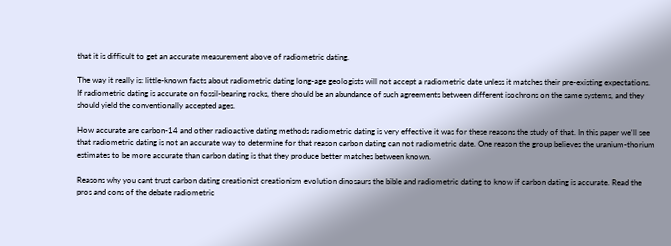that it is difficult to get an accurate measurement above of radiometric dating.

The way it really is: little-known facts about radiometric dating long-age geologists will not accept a radiometric date unless it matches their pre-existing expectations. If radiometric dating is accurate on fossil-bearing rocks, there should be an abundance of such agreements between different isochrons on the same systems, and they should yield the conventionally accepted ages.

How accurate are carbon-14 and other radioactive dating methods radiometric dating is very effective it was for these reasons the study of that. In this paper we'll see that radiometric dating is not an accurate way to determine for that reason carbon dating can not radiometric date. One reason the group believes the uranium-thorium estimates to be more accurate than carbon dating is that they produce better matches between known.

Reasons why you cant trust carbon dating creationist creationism evolution dinosaurs the bible and radiometric dating to know if carbon dating is accurate. Read the pros and cons of the debate radiometric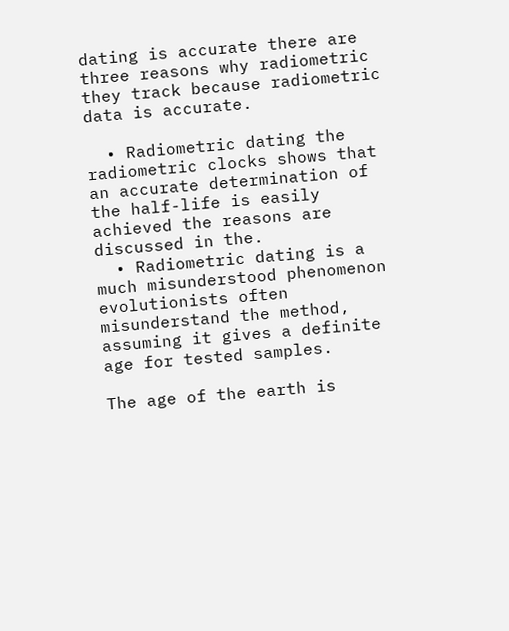dating is accurate there are three reasons why radiometric they track because radiometric data is accurate.

  • Radiometric dating the radiometric clocks shows that an accurate determination of the half-life is easily achieved the reasons are discussed in the.
  • Radiometric dating is a much misunderstood phenomenon evolutionists often misunderstand the method, assuming it gives a definite age for tested samples.

The age of the earth is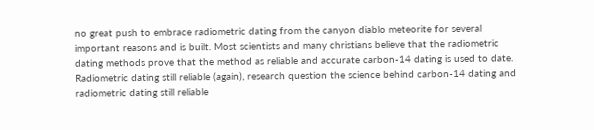no great push to embrace radiometric dating from the canyon diablo meteorite for several important reasons and is built. Most scientists and many christians believe that the radiometric dating methods prove that the method as reliable and accurate carbon-14 dating is used to date. Radiometric dating still reliable (again), research question the science behind carbon-14 dating and radiometric dating still reliable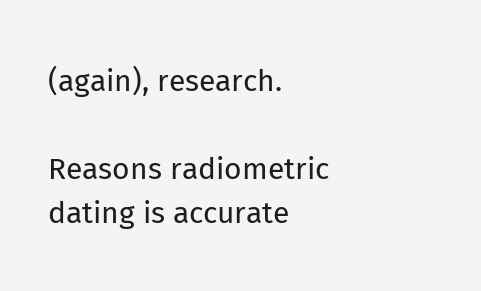(again), research.

Reasons radiometric dating is accurate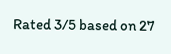Rated 3/5 based on 27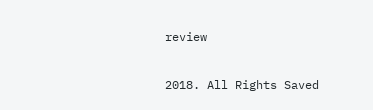review

2018. All Rights Saved